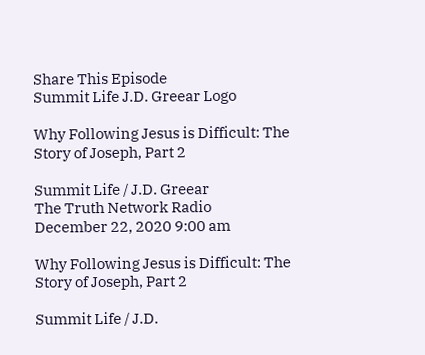Share This Episode
Summit Life J.D. Greear Logo

Why Following Jesus is Difficult: The Story of Joseph, Part 2

Summit Life / J.D. Greear
The Truth Network Radio
December 22, 2020 9:00 am

Why Following Jesus is Difficult: The Story of Joseph, Part 2

Summit Life / J.D.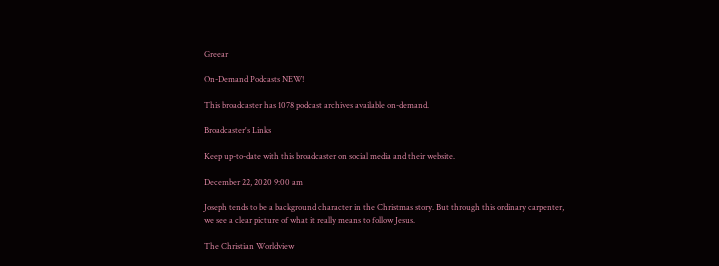Greear

On-Demand Podcasts NEW!

This broadcaster has 1078 podcast archives available on-demand.

Broadcaster's Links

Keep up-to-date with this broadcaster on social media and their website.

December 22, 2020 9:00 am

Joseph tends to be a background character in the Christmas story. But through this ordinary carpenter, we see a clear picture of what it really means to follow Jesus.

The Christian Worldview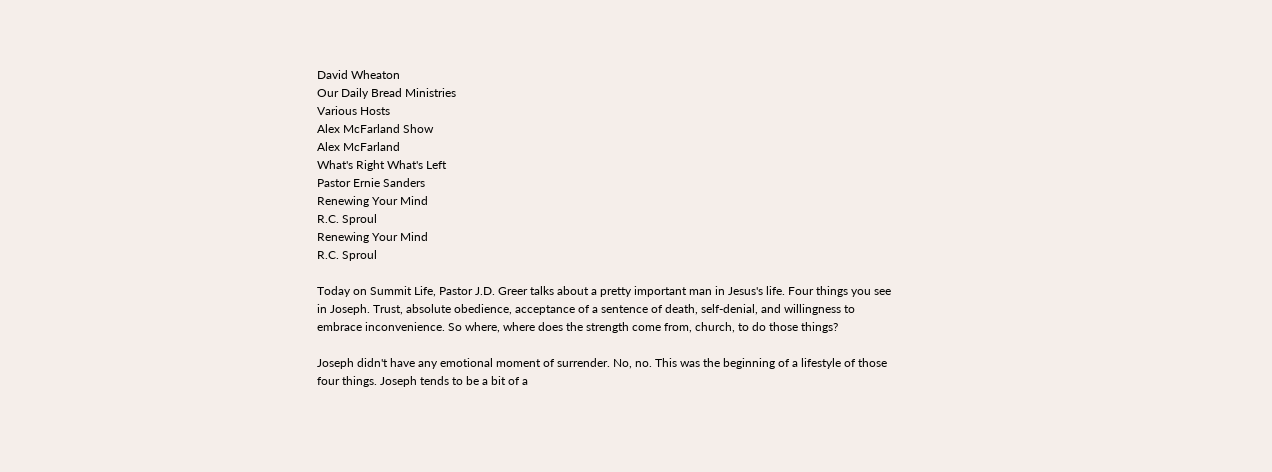David Wheaton
Our Daily Bread Ministries
Various Hosts
Alex McFarland Show
Alex McFarland
What's Right What's Left
Pastor Ernie Sanders
Renewing Your Mind
R.C. Sproul
Renewing Your Mind
R.C. Sproul

Today on Summit Life, Pastor J.D. Greer talks about a pretty important man in Jesus's life. Four things you see in Joseph. Trust, absolute obedience, acceptance of a sentence of death, self-denial, and willingness to embrace inconvenience. So where, where does the strength come from, church, to do those things?

Joseph didn't have any emotional moment of surrender. No, no. This was the beginning of a lifestyle of those four things. Joseph tends to be a bit of a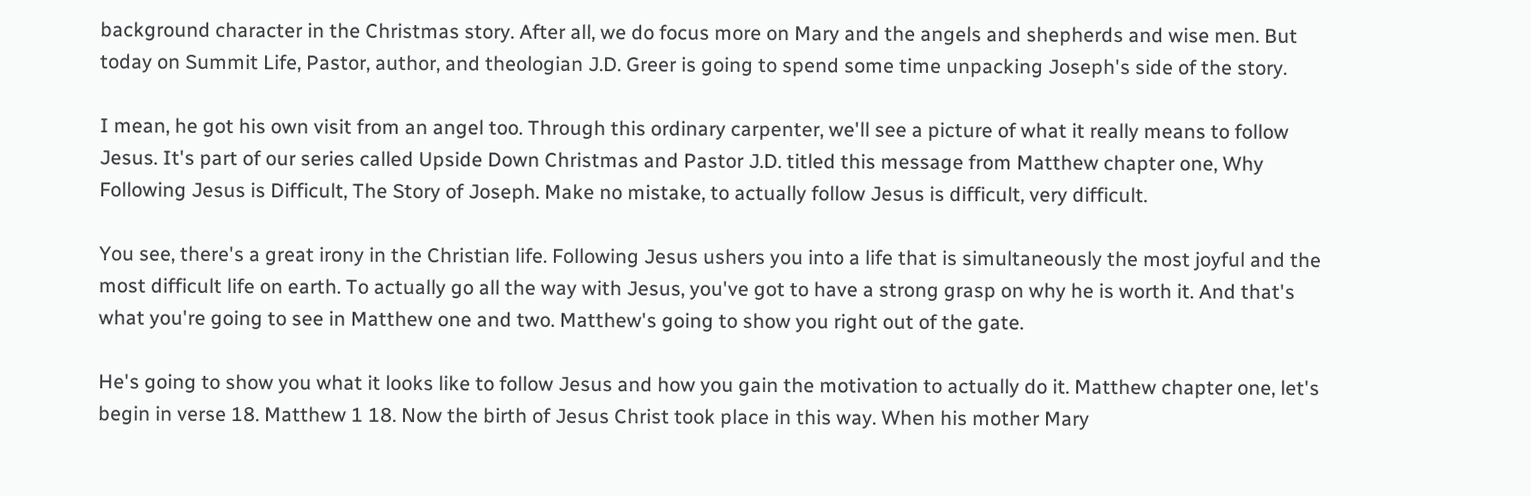background character in the Christmas story. After all, we do focus more on Mary and the angels and shepherds and wise men. But today on Summit Life, Pastor, author, and theologian J.D. Greer is going to spend some time unpacking Joseph's side of the story.

I mean, he got his own visit from an angel too. Through this ordinary carpenter, we'll see a picture of what it really means to follow Jesus. It's part of our series called Upside Down Christmas and Pastor J.D. titled this message from Matthew chapter one, Why Following Jesus is Difficult, The Story of Joseph. Make no mistake, to actually follow Jesus is difficult, very difficult.

You see, there's a great irony in the Christian life. Following Jesus ushers you into a life that is simultaneously the most joyful and the most difficult life on earth. To actually go all the way with Jesus, you've got to have a strong grasp on why he is worth it. And that's what you're going to see in Matthew one and two. Matthew's going to show you right out of the gate.

He's going to show you what it looks like to follow Jesus and how you gain the motivation to actually do it. Matthew chapter one, let's begin in verse 18. Matthew 1 18. Now the birth of Jesus Christ took place in this way. When his mother Mary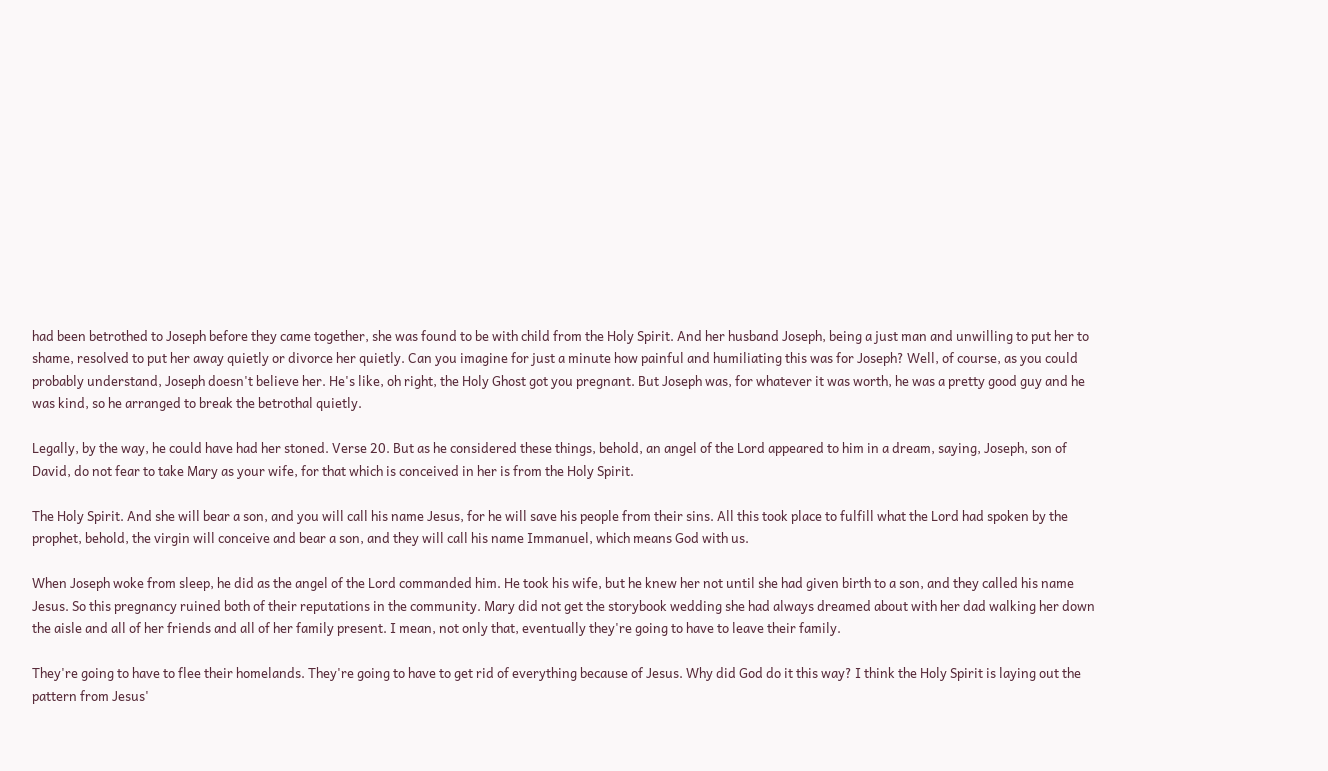had been betrothed to Joseph before they came together, she was found to be with child from the Holy Spirit. And her husband Joseph, being a just man and unwilling to put her to shame, resolved to put her away quietly or divorce her quietly. Can you imagine for just a minute how painful and humiliating this was for Joseph? Well, of course, as you could probably understand, Joseph doesn't believe her. He's like, oh right, the Holy Ghost got you pregnant. But Joseph was, for whatever it was worth, he was a pretty good guy and he was kind, so he arranged to break the betrothal quietly.

Legally, by the way, he could have had her stoned. Verse 20. But as he considered these things, behold, an angel of the Lord appeared to him in a dream, saying, Joseph, son of David, do not fear to take Mary as your wife, for that which is conceived in her is from the Holy Spirit.

The Holy Spirit. And she will bear a son, and you will call his name Jesus, for he will save his people from their sins. All this took place to fulfill what the Lord had spoken by the prophet, behold, the virgin will conceive and bear a son, and they will call his name Immanuel, which means God with us.

When Joseph woke from sleep, he did as the angel of the Lord commanded him. He took his wife, but he knew her not until she had given birth to a son, and they called his name Jesus. So this pregnancy ruined both of their reputations in the community. Mary did not get the storybook wedding she had always dreamed about with her dad walking her down the aisle and all of her friends and all of her family present. I mean, not only that, eventually they're going to have to leave their family.

They're going to have to flee their homelands. They're going to have to get rid of everything because of Jesus. Why did God do it this way? I think the Holy Spirit is laying out the pattern from Jesus'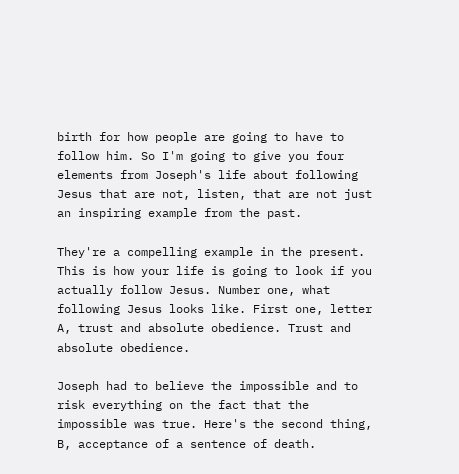birth for how people are going to have to follow him. So I'm going to give you four elements from Joseph's life about following Jesus that are not, listen, that are not just an inspiring example from the past.

They're a compelling example in the present. This is how your life is going to look if you actually follow Jesus. Number one, what following Jesus looks like. First one, letter A, trust and absolute obedience. Trust and absolute obedience.

Joseph had to believe the impossible and to risk everything on the fact that the impossible was true. Here's the second thing, B, acceptance of a sentence of death.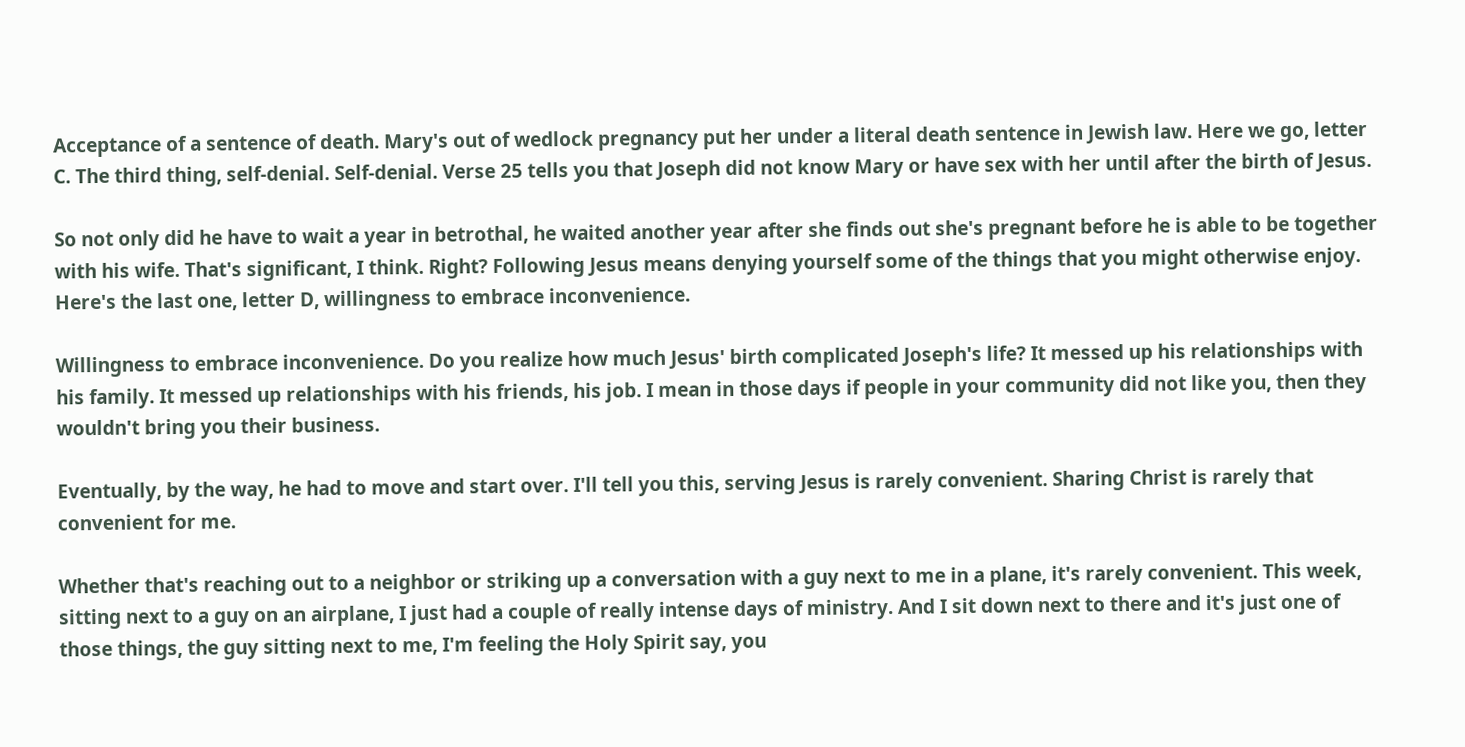Acceptance of a sentence of death. Mary's out of wedlock pregnancy put her under a literal death sentence in Jewish law. Here we go, letter C. The third thing, self-denial. Self-denial. Verse 25 tells you that Joseph did not know Mary or have sex with her until after the birth of Jesus.

So not only did he have to wait a year in betrothal, he waited another year after she finds out she's pregnant before he is able to be together with his wife. That's significant, I think. Right? Following Jesus means denying yourself some of the things that you might otherwise enjoy. Here's the last one, letter D, willingness to embrace inconvenience.

Willingness to embrace inconvenience. Do you realize how much Jesus' birth complicated Joseph's life? It messed up his relationships with his family. It messed up relationships with his friends, his job. I mean in those days if people in your community did not like you, then they wouldn't bring you their business.

Eventually, by the way, he had to move and start over. I'll tell you this, serving Jesus is rarely convenient. Sharing Christ is rarely that convenient for me.

Whether that's reaching out to a neighbor or striking up a conversation with a guy next to me in a plane, it's rarely convenient. This week, sitting next to a guy on an airplane, I just had a couple of really intense days of ministry. And I sit down next to there and it's just one of those things, the guy sitting next to me, I'm feeling the Holy Spirit say, you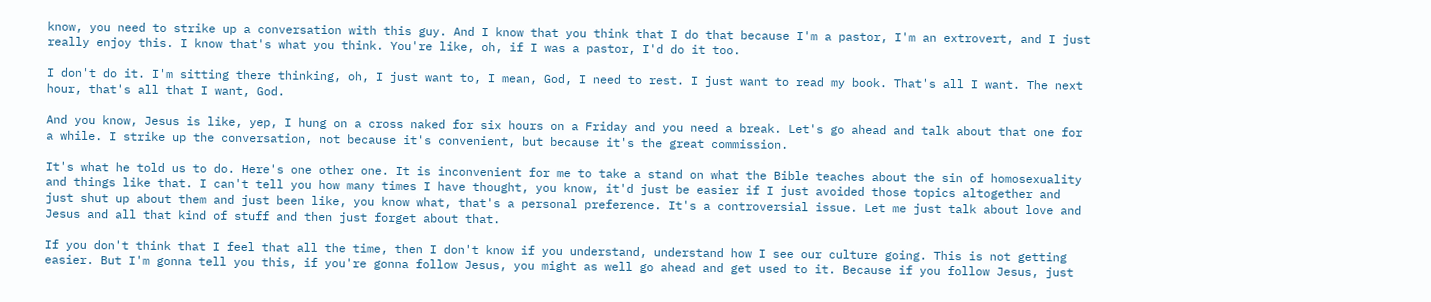know, you need to strike up a conversation with this guy. And I know that you think that I do that because I'm a pastor, I'm an extrovert, and I just really enjoy this. I know that's what you think. You're like, oh, if I was a pastor, I'd do it too.

I don't do it. I'm sitting there thinking, oh, I just want to, I mean, God, I need to rest. I just want to read my book. That's all I want. The next hour, that's all that I want, God.

And you know, Jesus is like, yep, I hung on a cross naked for six hours on a Friday and you need a break. Let's go ahead and talk about that one for a while. I strike up the conversation, not because it's convenient, but because it's the great commission.

It's what he told us to do. Here's one other one. It is inconvenient for me to take a stand on what the Bible teaches about the sin of homosexuality and things like that. I can't tell you how many times I have thought, you know, it'd just be easier if I just avoided those topics altogether and just shut up about them and just been like, you know what, that's a personal preference. It's a controversial issue. Let me just talk about love and Jesus and all that kind of stuff and then just forget about that.

If you don't think that I feel that all the time, then I don't know if you understand, understand how I see our culture going. This is not getting easier. But I'm gonna tell you this, if you're gonna follow Jesus, you might as well go ahead and get used to it. Because if you follow Jesus, just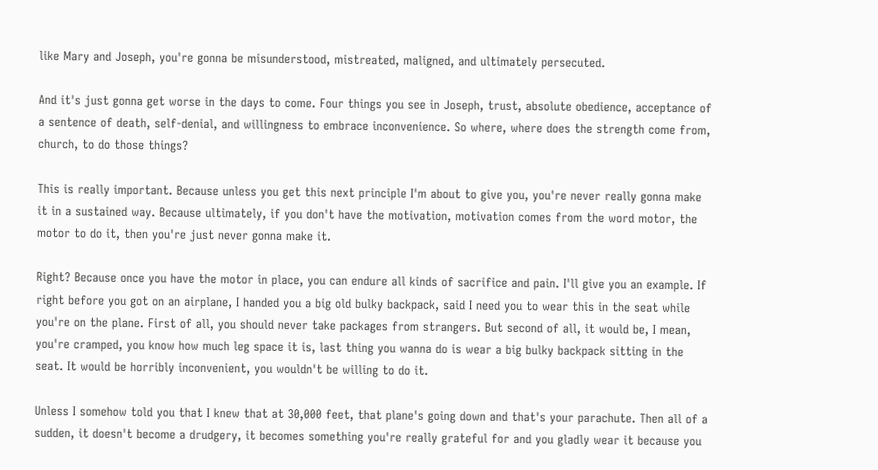like Mary and Joseph, you're gonna be misunderstood, mistreated, maligned, and ultimately persecuted.

And it's just gonna get worse in the days to come. Four things you see in Joseph, trust, absolute obedience, acceptance of a sentence of death, self-denial, and willingness to embrace inconvenience. So where, where does the strength come from, church, to do those things?

This is really important. Because unless you get this next principle I'm about to give you, you're never really gonna make it in a sustained way. Because ultimately, if you don't have the motivation, motivation comes from the word motor, the motor to do it, then you're just never gonna make it.

Right? Because once you have the motor in place, you can endure all kinds of sacrifice and pain. I'll give you an example. If right before you got on an airplane, I handed you a big old bulky backpack, said I need you to wear this in the seat while you're on the plane. First of all, you should never take packages from strangers. But second of all, it would be, I mean, you're cramped, you know how much leg space it is, last thing you wanna do is wear a big bulky backpack sitting in the seat. It would be horribly inconvenient, you wouldn't be willing to do it.

Unless I somehow told you that I knew that at 30,000 feet, that plane's going down and that's your parachute. Then all of a sudden, it doesn't become a drudgery, it becomes something you're really grateful for and you gladly wear it because you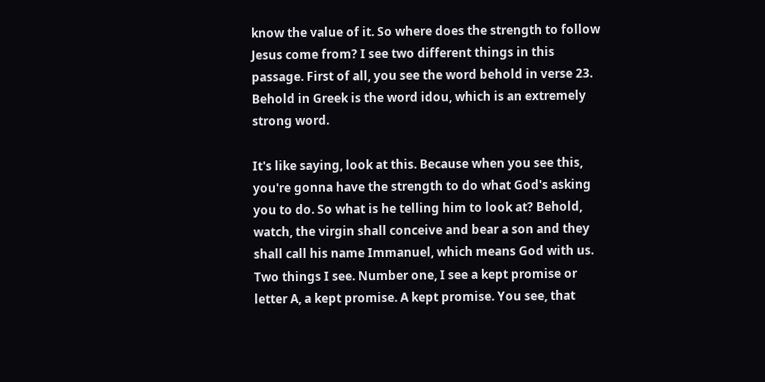know the value of it. So where does the strength to follow Jesus come from? I see two different things in this passage. First of all, you see the word behold in verse 23. Behold in Greek is the word idou, which is an extremely strong word.

It's like saying, look at this. Because when you see this, you're gonna have the strength to do what God's asking you to do. So what is he telling him to look at? Behold, watch, the virgin shall conceive and bear a son and they shall call his name Immanuel, which means God with us. Two things I see. Number one, I see a kept promise or letter A, a kept promise. A kept promise. You see, that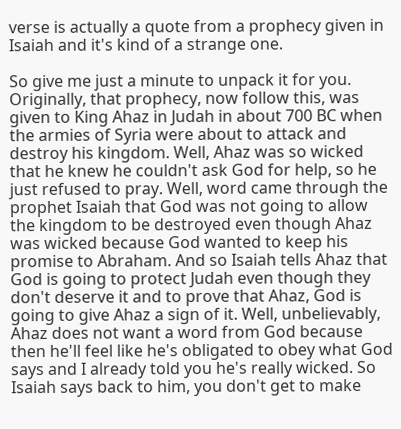verse is actually a quote from a prophecy given in Isaiah and it's kind of a strange one.

So give me just a minute to unpack it for you. Originally, that prophecy, now follow this, was given to King Ahaz in Judah in about 700 BC when the armies of Syria were about to attack and destroy his kingdom. Well, Ahaz was so wicked that he knew he couldn't ask God for help, so he just refused to pray. Well, word came through the prophet Isaiah that God was not going to allow the kingdom to be destroyed even though Ahaz was wicked because God wanted to keep his promise to Abraham. And so Isaiah tells Ahaz that God is going to protect Judah even though they don't deserve it and to prove that Ahaz, God is going to give Ahaz a sign of it. Well, unbelievably, Ahaz does not want a word from God because then he'll feel like he's obligated to obey what God says and I already told you he's really wicked. So Isaiah says back to him, you don't get to make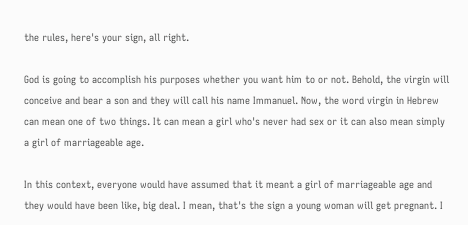the rules, here's your sign, all right.

God is going to accomplish his purposes whether you want him to or not. Behold, the virgin will conceive and bear a son and they will call his name Immanuel. Now, the word virgin in Hebrew can mean one of two things. It can mean a girl who's never had sex or it can also mean simply a girl of marriageable age.

In this context, everyone would have assumed that it meant a girl of marriageable age and they would have been like, big deal. I mean, that's the sign a young woman will get pregnant. I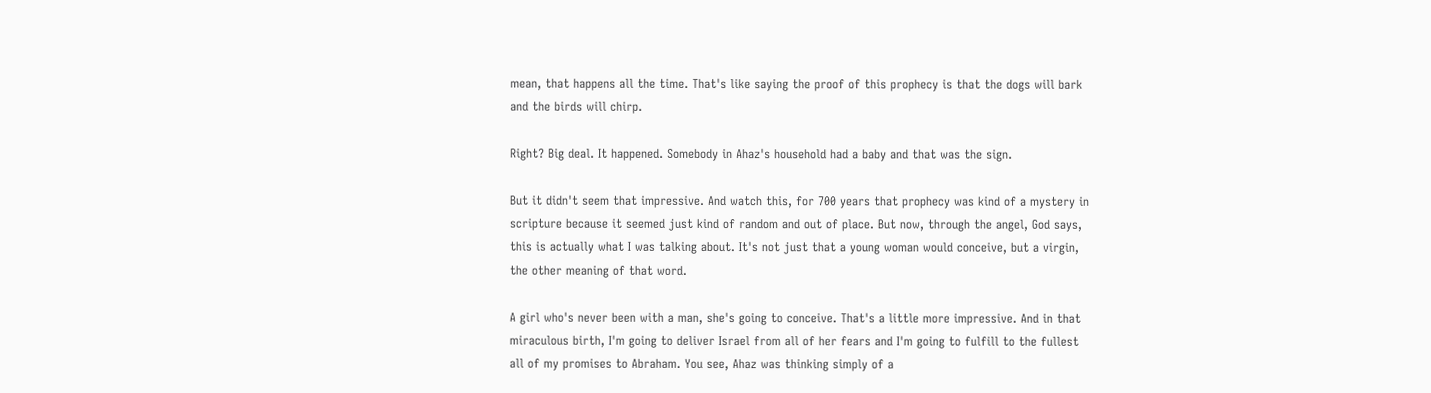mean, that happens all the time. That's like saying the proof of this prophecy is that the dogs will bark and the birds will chirp.

Right? Big deal. It happened. Somebody in Ahaz's household had a baby and that was the sign.

But it didn't seem that impressive. And watch this, for 700 years that prophecy was kind of a mystery in scripture because it seemed just kind of random and out of place. But now, through the angel, God says, this is actually what I was talking about. It's not just that a young woman would conceive, but a virgin, the other meaning of that word.

A girl who's never been with a man, she's going to conceive. That's a little more impressive. And in that miraculous birth, I'm going to deliver Israel from all of her fears and I'm going to fulfill to the fullest all of my promises to Abraham. You see, Ahaz was thinking simply of a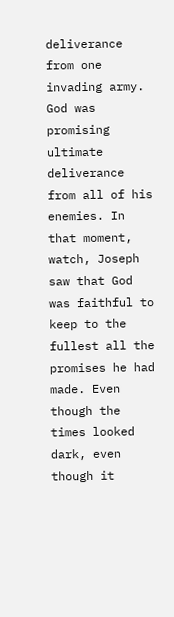deliverance from one invading army. God was promising ultimate deliverance from all of his enemies. In that moment, watch, Joseph saw that God was faithful to keep to the fullest all the promises he had made. Even though the times looked dark, even though it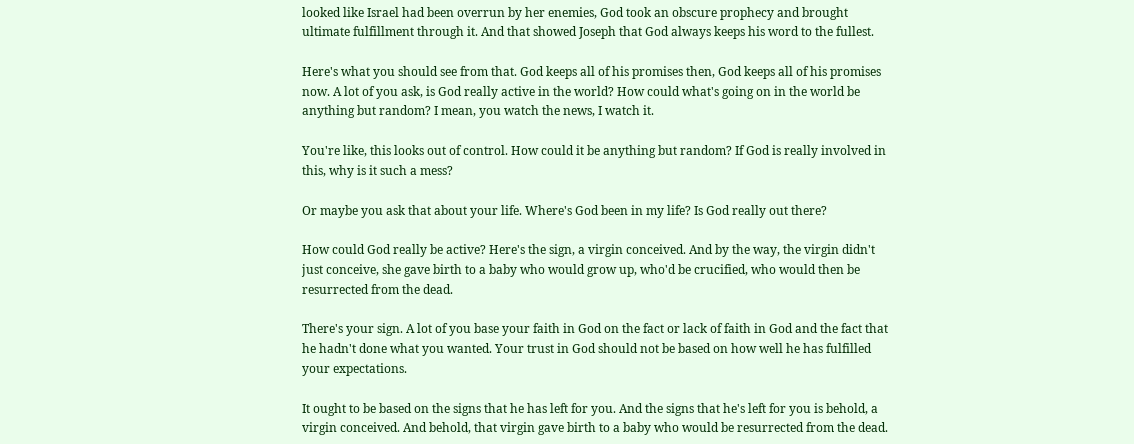looked like Israel had been overrun by her enemies, God took an obscure prophecy and brought ultimate fulfillment through it. And that showed Joseph that God always keeps his word to the fullest.

Here's what you should see from that. God keeps all of his promises then, God keeps all of his promises now. A lot of you ask, is God really active in the world? How could what's going on in the world be anything but random? I mean, you watch the news, I watch it.

You're like, this looks out of control. How could it be anything but random? If God is really involved in this, why is it such a mess?

Or maybe you ask that about your life. Where's God been in my life? Is God really out there?

How could God really be active? Here's the sign, a virgin conceived. And by the way, the virgin didn't just conceive, she gave birth to a baby who would grow up, who'd be crucified, who would then be resurrected from the dead.

There's your sign. A lot of you base your faith in God on the fact or lack of faith in God and the fact that he hadn't done what you wanted. Your trust in God should not be based on how well he has fulfilled your expectations.

It ought to be based on the signs that he has left for you. And the signs that he's left for you is behold, a virgin conceived. And behold, that virgin gave birth to a baby who would be resurrected from the dead.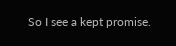So I see a kept promise.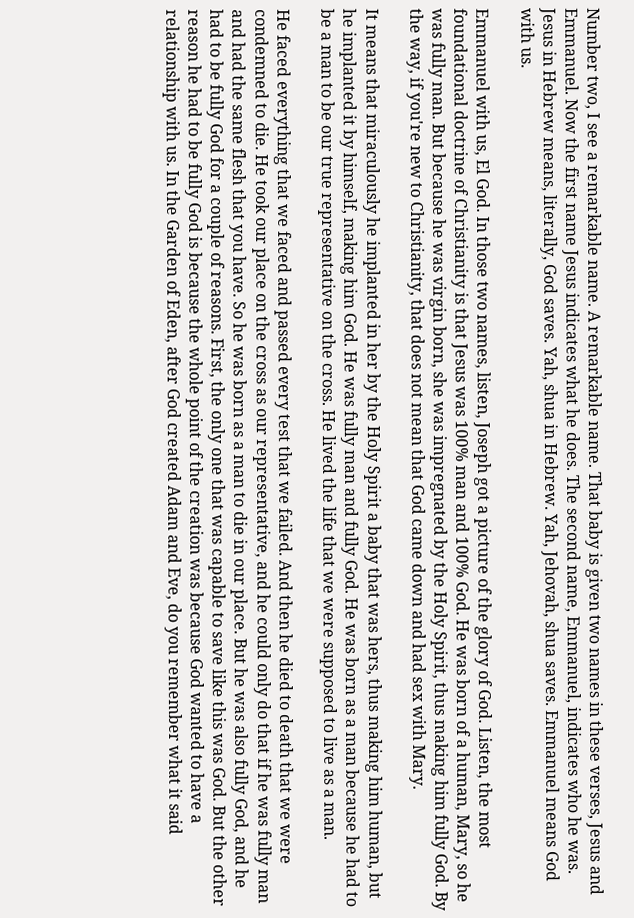Number two, I see a remarkable name. A remarkable name. That baby is given two names in these verses, Jesus and Emmanuel. Now the first name Jesus indicates what he does. The second name, Emmanuel, indicates who he was. Jesus in Hebrew means, literally, God saves. Yah, shua in Hebrew. Yah, Jehovah, shua saves. Emmanuel means God with us.

Emmanuel with us, El God. In those two names, listen, Joseph got a picture of the glory of God. Listen, the most foundational doctrine of Christianity is that Jesus was 100% man and 100% God. He was born of a human, Mary, so he was fully man. But because he was virgin born, she was impregnated by the Holy Spirit, thus making him fully God. By the way, if you're new to Christianity, that does not mean that God came down and had sex with Mary.

It means that miraculously he implanted in her by the Holy Spirit a baby that was hers, thus making him human, but he implanted it by himself, making him God. He was fully man and fully God. He was born as a man because he had to be a man to be our true representative on the cross. He lived the life that we were supposed to live as a man.

He faced everything that we faced and passed every test that we failed. And then he died to death that we were condemned to die. He took our place on the cross as our representative, and he could only do that if he was fully man and had the same flesh that you have. So he was born as a man to die in our place. But he was also fully God, and he had to be fully God for a couple of reasons. First, the only one that was capable to save like this was God. But the other reason he had to be fully God is because the whole point of the creation was because God wanted to have a relationship with us. In the Garden of Eden, after God created Adam and Eve, do you remember what it said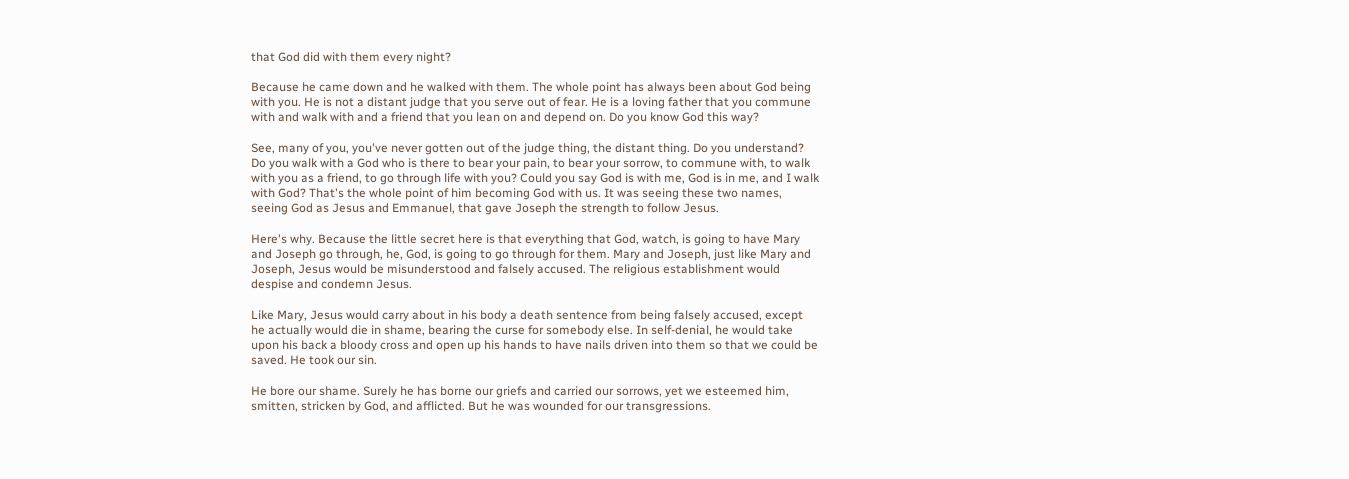that God did with them every night?

Because he came down and he walked with them. The whole point has always been about God being with you. He is not a distant judge that you serve out of fear. He is a loving father that you commune with and walk with and a friend that you lean on and depend on. Do you know God this way?

See, many of you, you've never gotten out of the judge thing, the distant thing. Do you understand? Do you walk with a God who is there to bear your pain, to bear your sorrow, to commune with, to walk with you as a friend, to go through life with you? Could you say God is with me, God is in me, and I walk with God? That's the whole point of him becoming God with us. It was seeing these two names, seeing God as Jesus and Emmanuel, that gave Joseph the strength to follow Jesus.

Here's why. Because the little secret here is that everything that God, watch, is going to have Mary and Joseph go through, he, God, is going to go through for them. Mary and Joseph, just like Mary and Joseph, Jesus would be misunderstood and falsely accused. The religious establishment would despise and condemn Jesus.

Like Mary, Jesus would carry about in his body a death sentence from being falsely accused, except he actually would die in shame, bearing the curse for somebody else. In self-denial, he would take upon his back a bloody cross and open up his hands to have nails driven into them so that we could be saved. He took our sin.

He bore our shame. Surely he has borne our griefs and carried our sorrows, yet we esteemed him, smitten, stricken by God, and afflicted. But he was wounded for our transgressions.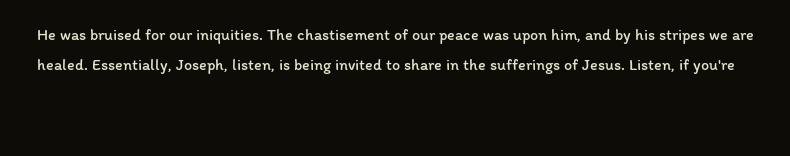He was bruised for our iniquities. The chastisement of our peace was upon him, and by his stripes we are healed. Essentially, Joseph, listen, is being invited to share in the sufferings of Jesus. Listen, if you're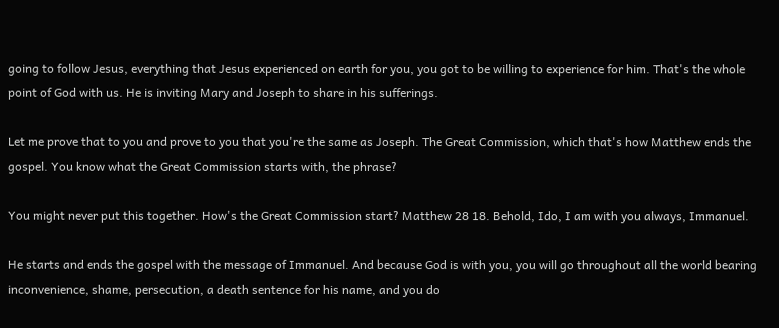going to follow Jesus, everything that Jesus experienced on earth for you, you got to be willing to experience for him. That's the whole point of God with us. He is inviting Mary and Joseph to share in his sufferings.

Let me prove that to you and prove to you that you're the same as Joseph. The Great Commission, which that's how Matthew ends the gospel. You know what the Great Commission starts with, the phrase?

You might never put this together. How's the Great Commission start? Matthew 28 18. Behold, Ido, I am with you always, Immanuel.

He starts and ends the gospel with the message of Immanuel. And because God is with you, you will go throughout all the world bearing inconvenience, shame, persecution, a death sentence for his name, and you do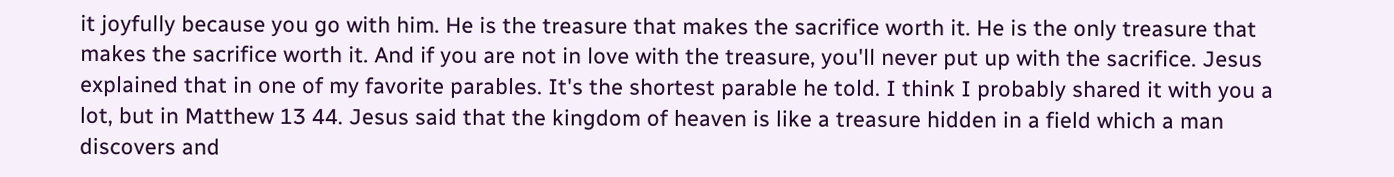it joyfully because you go with him. He is the treasure that makes the sacrifice worth it. He is the only treasure that makes the sacrifice worth it. And if you are not in love with the treasure, you'll never put up with the sacrifice. Jesus explained that in one of my favorite parables. It's the shortest parable he told. I think I probably shared it with you a lot, but in Matthew 13 44. Jesus said that the kingdom of heaven is like a treasure hidden in a field which a man discovers and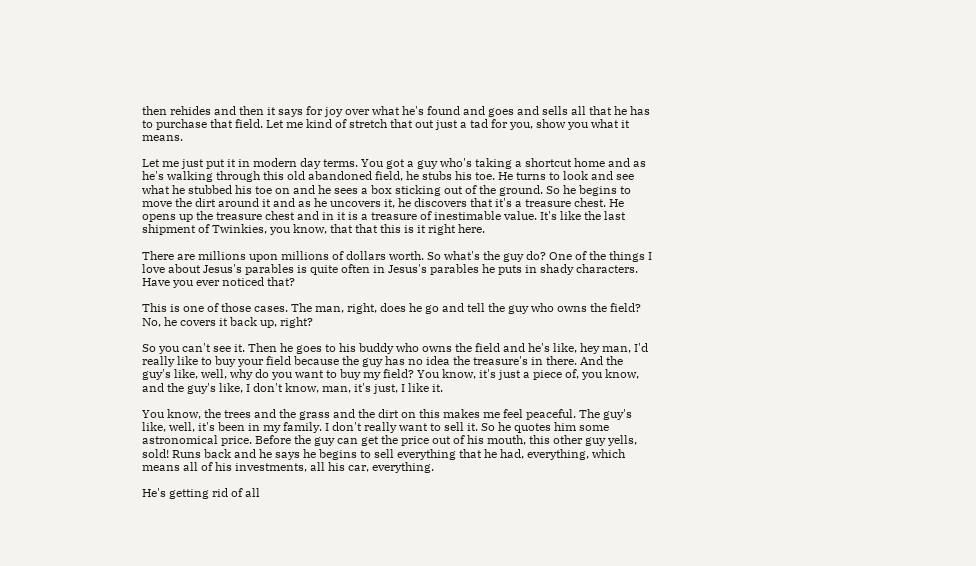then rehides and then it says for joy over what he's found and goes and sells all that he has to purchase that field. Let me kind of stretch that out just a tad for you, show you what it means.

Let me just put it in modern day terms. You got a guy who's taking a shortcut home and as he's walking through this old abandoned field, he stubs his toe. He turns to look and see what he stubbed his toe on and he sees a box sticking out of the ground. So he begins to move the dirt around it and as he uncovers it, he discovers that it's a treasure chest. He opens up the treasure chest and in it is a treasure of inestimable value. It's like the last shipment of Twinkies, you know, that that this is it right here.

There are millions upon millions of dollars worth. So what's the guy do? One of the things I love about Jesus's parables is quite often in Jesus's parables he puts in shady characters. Have you ever noticed that?

This is one of those cases. The man, right, does he go and tell the guy who owns the field? No, he covers it back up, right?

So you can't see it. Then he goes to his buddy who owns the field and he's like, hey man, I'd really like to buy your field because the guy has no idea the treasure's in there. And the guy's like, well, why do you want to buy my field? You know, it's just a piece of, you know, and the guy's like, I don't know, man, it's just, I like it.

You know, the trees and the grass and the dirt on this makes me feel peaceful. The guy's like, well, it's been in my family. I don't really want to sell it. So he quotes him some astronomical price. Before the guy can get the price out of his mouth, this other guy yells, sold! Runs back and he says he begins to sell everything that he had, everything, which means all of his investments, all his car, everything.

He's getting rid of all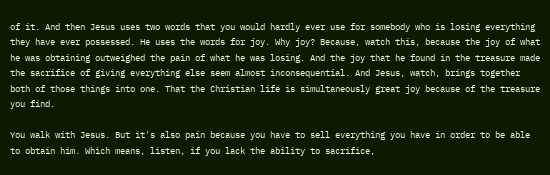of it. And then Jesus uses two words that you would hardly ever use for somebody who is losing everything they have ever possessed. He uses the words for joy. Why joy? Because, watch this, because the joy of what he was obtaining outweighed the pain of what he was losing. And the joy that he found in the treasure made the sacrifice of giving everything else seem almost inconsequential. And Jesus, watch, brings together both of those things into one. That the Christian life is simultaneously great joy because of the treasure you find.

You walk with Jesus. But it's also pain because you have to sell everything you have in order to be able to obtain him. Which means, listen, if you lack the ability to sacrifice,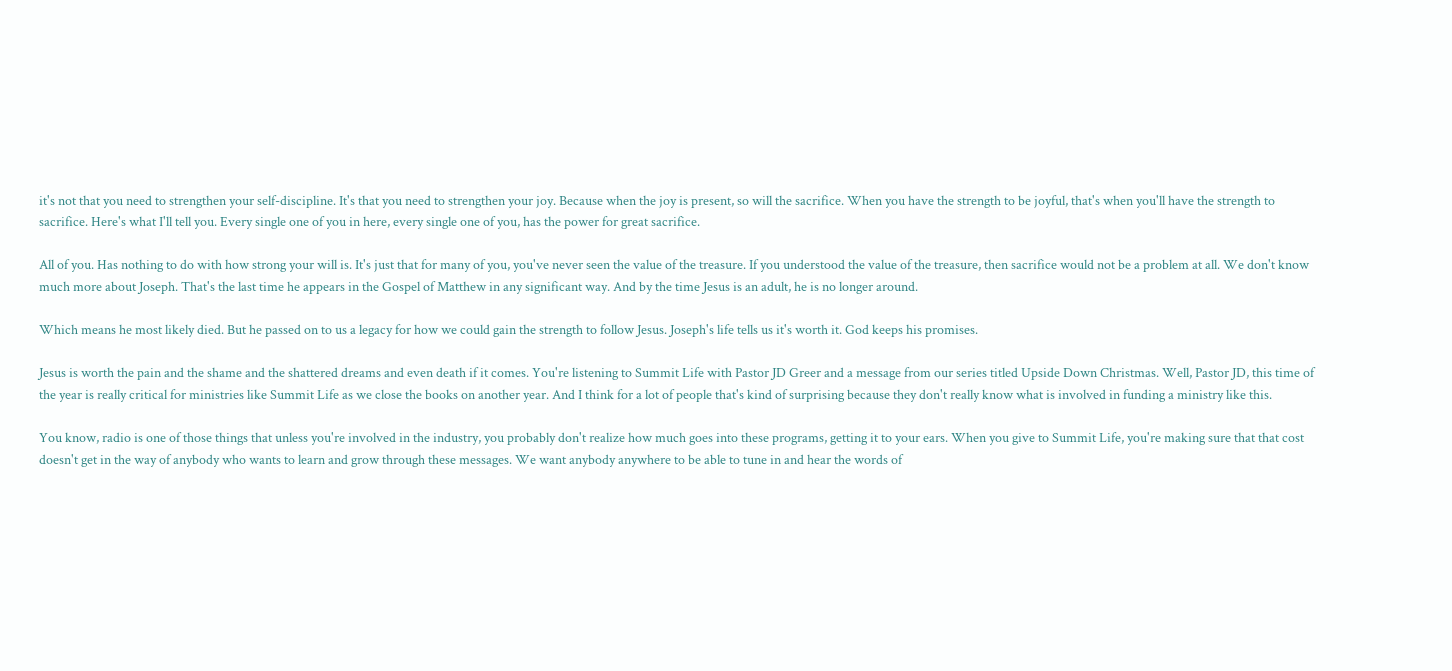it's not that you need to strengthen your self-discipline. It's that you need to strengthen your joy. Because when the joy is present, so will the sacrifice. When you have the strength to be joyful, that's when you'll have the strength to sacrifice. Here's what I'll tell you. Every single one of you in here, every single one of you, has the power for great sacrifice.

All of you. Has nothing to do with how strong your will is. It's just that for many of you, you've never seen the value of the treasure. If you understood the value of the treasure, then sacrifice would not be a problem at all. We don't know much more about Joseph. That's the last time he appears in the Gospel of Matthew in any significant way. And by the time Jesus is an adult, he is no longer around.

Which means he most likely died. But he passed on to us a legacy for how we could gain the strength to follow Jesus. Joseph's life tells us it's worth it. God keeps his promises.

Jesus is worth the pain and the shame and the shattered dreams and even death if it comes. You're listening to Summit Life with Pastor JD Greer and a message from our series titled Upside Down Christmas. Well, Pastor JD, this time of the year is really critical for ministries like Summit Life as we close the books on another year. And I think for a lot of people that's kind of surprising because they don't really know what is involved in funding a ministry like this.

You know, radio is one of those things that unless you're involved in the industry, you probably don't realize how much goes into these programs, getting it to your ears. When you give to Summit Life, you're making sure that that cost doesn't get in the way of anybody who wants to learn and grow through these messages. We want anybody anywhere to be able to tune in and hear the words of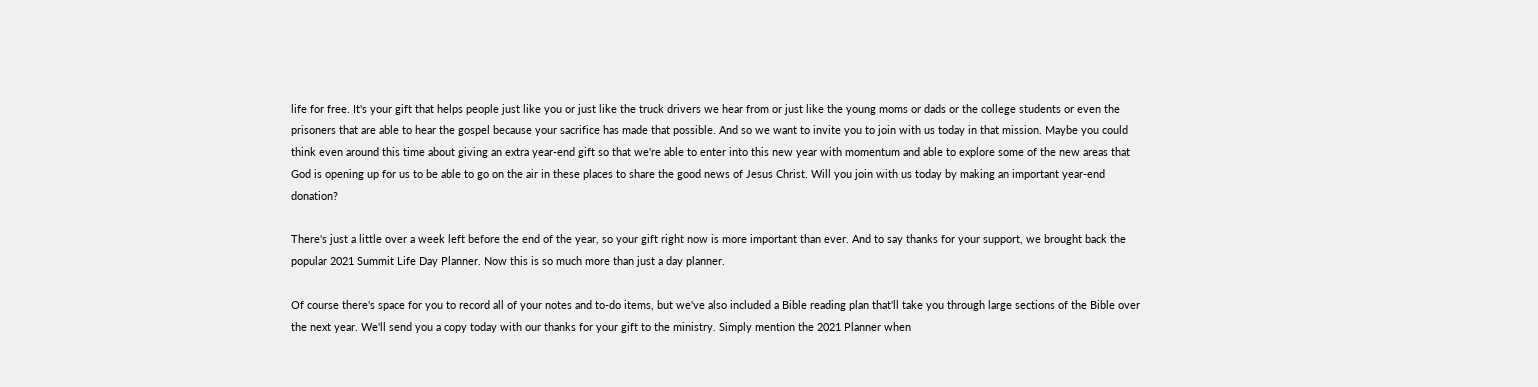life for free. It's your gift that helps people just like you or just like the truck drivers we hear from or just like the young moms or dads or the college students or even the prisoners that are able to hear the gospel because your sacrifice has made that possible. And so we want to invite you to join with us today in that mission. Maybe you could think even around this time about giving an extra year-end gift so that we're able to enter into this new year with momentum and able to explore some of the new areas that God is opening up for us to be able to go on the air in these places to share the good news of Jesus Christ. Will you join with us today by making an important year-end donation?

There's just a little over a week left before the end of the year, so your gift right now is more important than ever. And to say thanks for your support, we brought back the popular 2021 Summit Life Day Planner. Now this is so much more than just a day planner.

Of course there's space for you to record all of your notes and to-do items, but we've also included a Bible reading plan that'll take you through large sections of the Bible over the next year. We'll send you a copy today with our thanks for your gift to the ministry. Simply mention the 2021 Planner when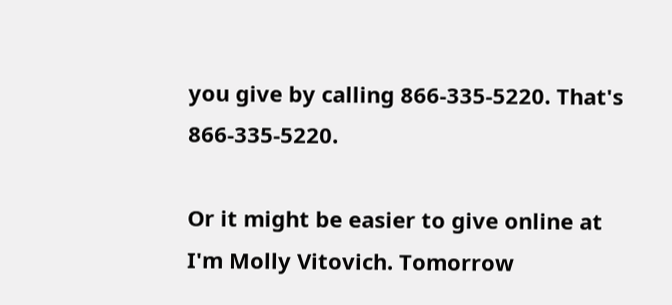you give by calling 866-335-5220. That's 866-335-5220.

Or it might be easier to give online at I'm Molly Vitovich. Tomorrow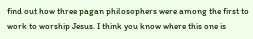find out how three pagan philosophers were among the first to work to worship Jesus. I think you know where this one is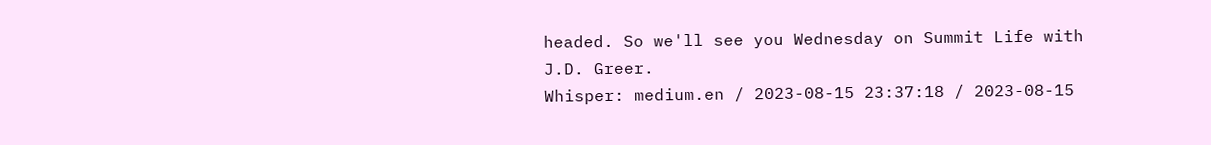headed. So we'll see you Wednesday on Summit Life with J.D. Greer.
Whisper: medium.en / 2023-08-15 23:37:18 / 2023-08-15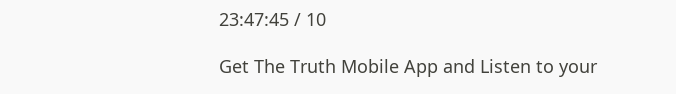23:47:45 / 10

Get The Truth Mobile App and Listen to your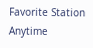Favorite Station Anytime